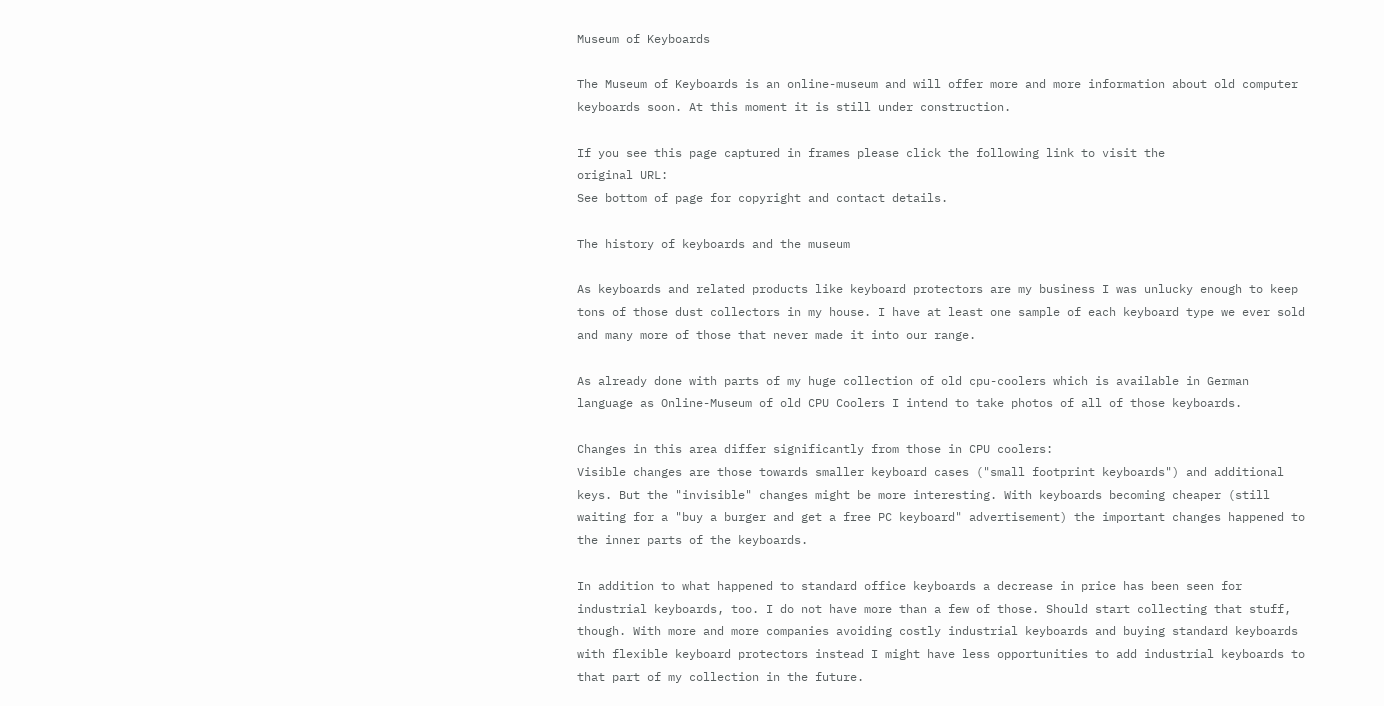Museum of Keyboards

The Museum of Keyboards is an online-museum and will offer more and more information about old computer keyboards soon. At this moment it is still under construction.

If you see this page captured in frames please click the following link to visit the
original URL:
See bottom of page for copyright and contact details.

The history of keyboards and the museum

As keyboards and related products like keyboard protectors are my business I was unlucky enough to keep tons of those dust collectors in my house. I have at least one sample of each keyboard type we ever sold and many more of those that never made it into our range.

As already done with parts of my huge collection of old cpu-coolers which is available in German language as Online-Museum of old CPU Coolers I intend to take photos of all of those keyboards.

Changes in this area differ significantly from those in CPU coolers:
Visible changes are those towards smaller keyboard cases ("small footprint keyboards") and additional keys. But the "invisible" changes might be more interesting. With keyboards becoming cheaper (still waiting for a "buy a burger and get a free PC keyboard" advertisement) the important changes happened to the inner parts of the keyboards.

In addition to what happened to standard office keyboards a decrease in price has been seen for industrial keyboards, too. I do not have more than a few of those. Should start collecting that stuff, though. With more and more companies avoiding costly industrial keyboards and buying standard keyboards with flexible keyboard protectors instead I might have less opportunities to add industrial keyboards to that part of my collection in the future.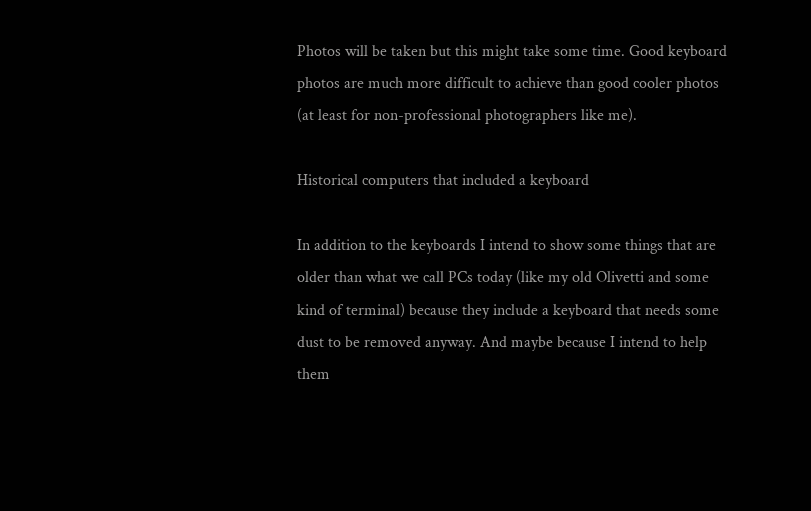Photos will be taken but this might take some time. Good keyboard photos are much more difficult to achieve than good cooler photos (at least for non-professional photographers like me).

Historical computers that included a keyboard

In addition to the keyboards I intend to show some things that are older than what we call PCs today (like my old Olivetti and some kind of terminal) because they include a keyboard that needs some dust to be removed anyway. And maybe because I intend to help them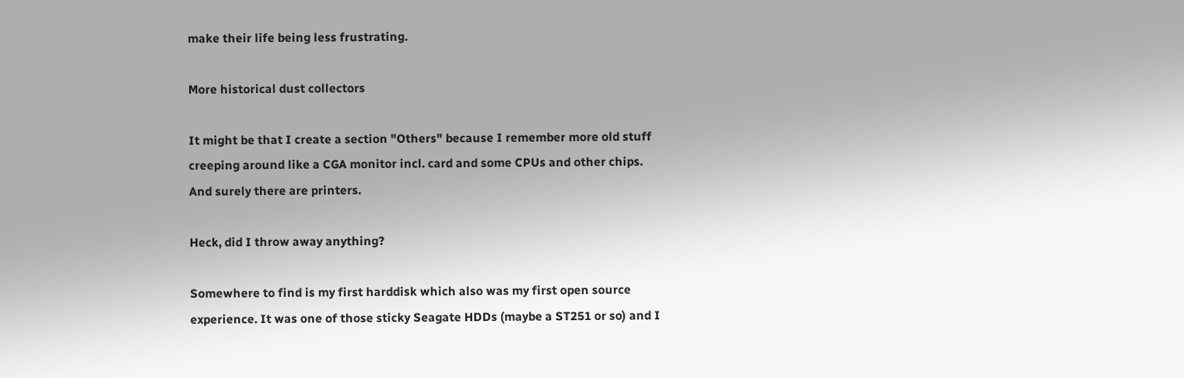make their life being less frustrating.

More historical dust collectors

It might be that I create a section "Others" because I remember more old stuff creeping around like a CGA monitor incl. card and some CPUs and other chips. And surely there are printers.

Heck, did I throw away anything?

Somewhere to find is my first harddisk which also was my first open source experience. It was one of those sticky Seagate HDDs (maybe a ST251 or so) and I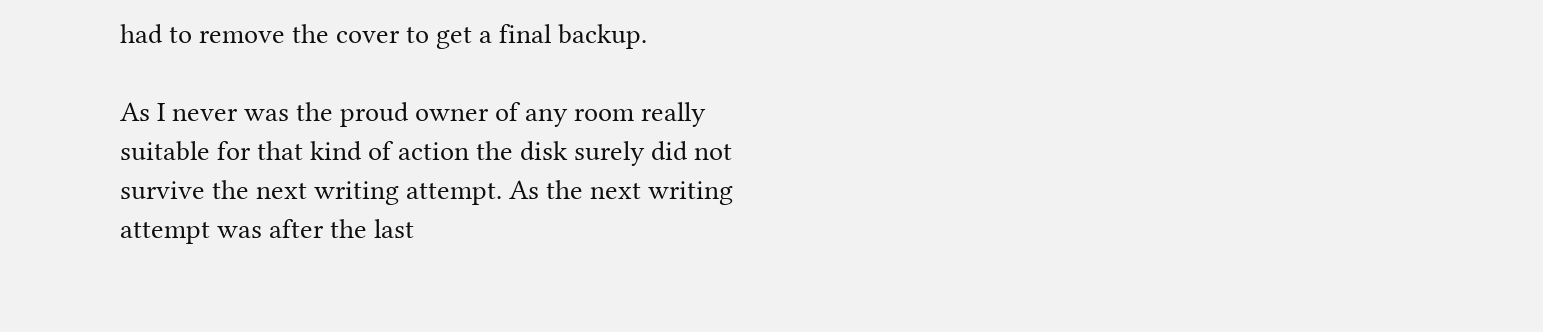had to remove the cover to get a final backup.

As I never was the proud owner of any room really suitable for that kind of action the disk surely did not survive the next writing attempt. As the next writing attempt was after the last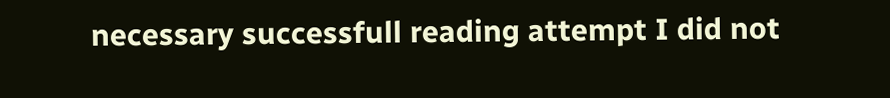necessary successfull reading attempt I did not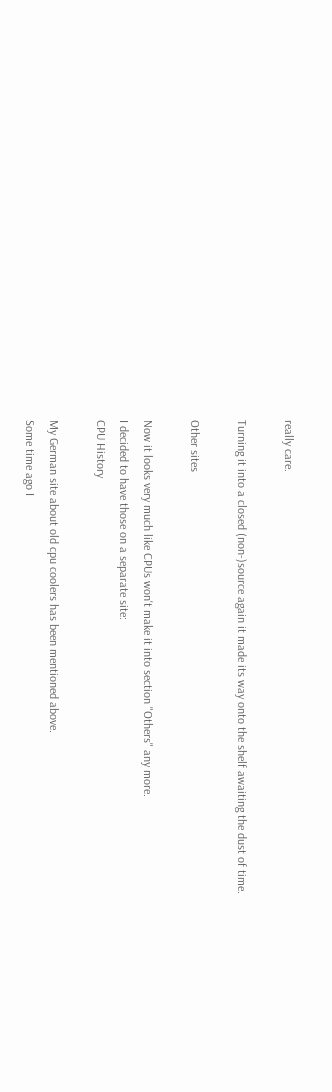really care.

Turning it into a closed (non-)source again it made its way onto the shelf awaiting the dust of time.

Other sites

Now it looks very much like CPUs won't make it into section "Others" any more.
I decided to have those on a separate site:
CPU History

My German site about old cpu coolers has been mentioned above.
Some time ago I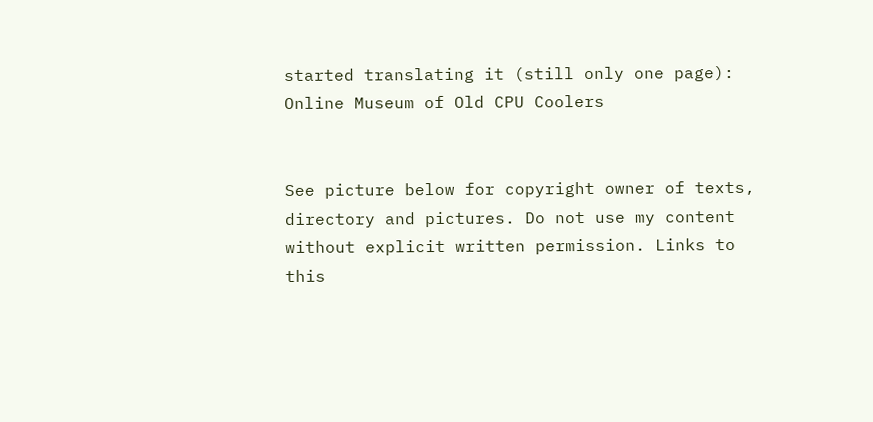started translating it (still only one page):
Online Museum of Old CPU Coolers


See picture below for copyright owner of texts, directory and pictures. Do not use my content without explicit written permission. Links to this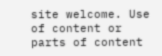site welcome. Use of content or parts of content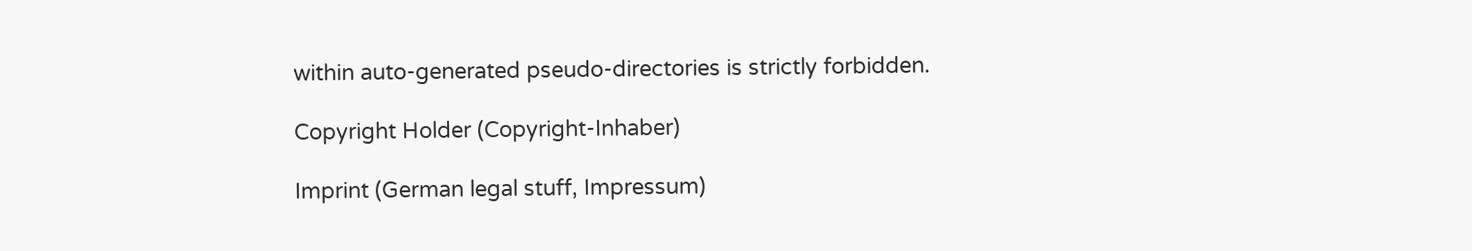within auto-generated pseudo-directories is strictly forbidden.

Copyright Holder (Copyright-Inhaber)

Imprint (German legal stuff, Impressum)